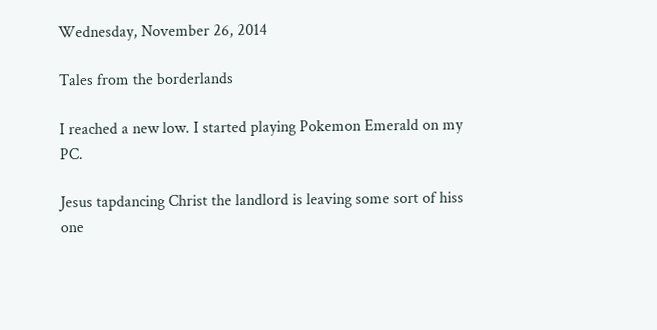Wednesday, November 26, 2014

Tales from the borderlands

I reached a new low. I started playing Pokemon Emerald on my PC.

Jesus tapdancing Christ the landlord is leaving some sort of hiss one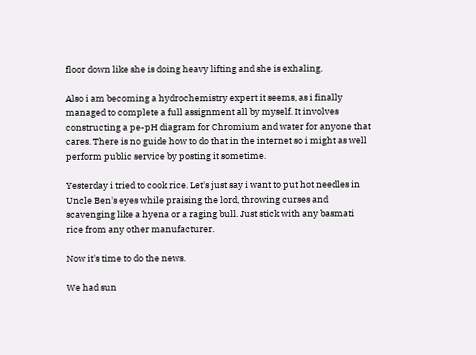floor down like she is doing heavy lifting and she is exhaling.

Also i am becoming a hydrochemistry expert it seems, as i finally managed to complete a full assignment all by myself. It involves constructing a pe-pH diagram for Chromium and water for anyone that cares. There is no guide how to do that in the internet so i might as well perform public service by posting it sometime.

Yesterday i tried to cook rice. Let's just say i want to put hot needles in Uncle Ben's eyes while praising the lord, throwing curses and scavenging like a hyena or a raging bull. Just stick with any basmati rice from any other manufacturer.

Now it's time to do the news.

We had sun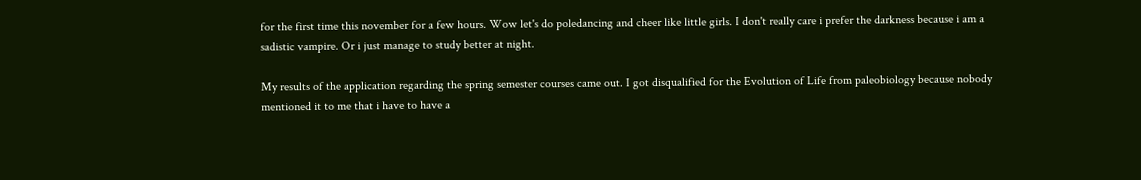for the first time this november for a few hours. Wow let's do poledancing and cheer like little girls. I don't really care i prefer the darkness because i am a sadistic vampire. Or i just manage to study better at night.

My results of the application regarding the spring semester courses came out. I got disqualified for the Evolution of Life from paleobiology because nobody mentioned it to me that i have to have a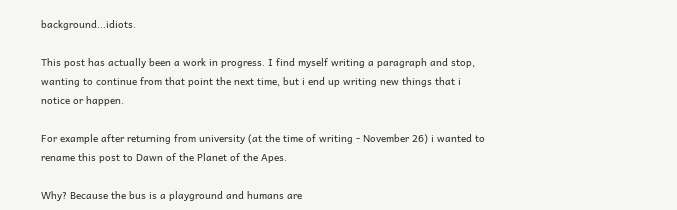background...idiots.

This post has actually been a work in progress. I find myself writing a paragraph and stop, wanting to continue from that point the next time, but i end up writing new things that i notice or happen.

For example after returning from university (at the time of writing - November 26) i wanted to rename this post to Dawn of the Planet of the Apes.

Why? Because the bus is a playground and humans are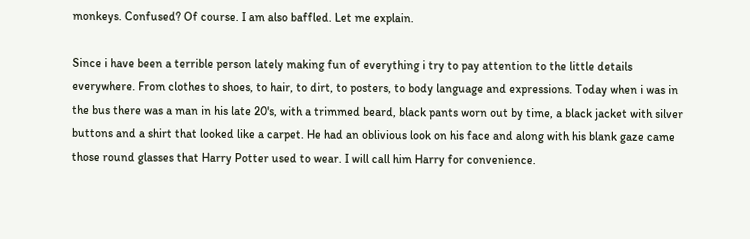monkeys. Confused? Of course. I am also baffled. Let me explain.

Since i have been a terrible person lately making fun of everything i try to pay attention to the little details everywhere. From clothes to shoes, to hair, to dirt, to posters, to body language and expressions. Today when i was in the bus there was a man in his late 20's, with a trimmed beard, black pants worn out by time, a black jacket with silver buttons and a shirt that looked like a carpet. He had an oblivious look on his face and along with his blank gaze came  those round glasses that Harry Potter used to wear. I will call him Harry for convenience.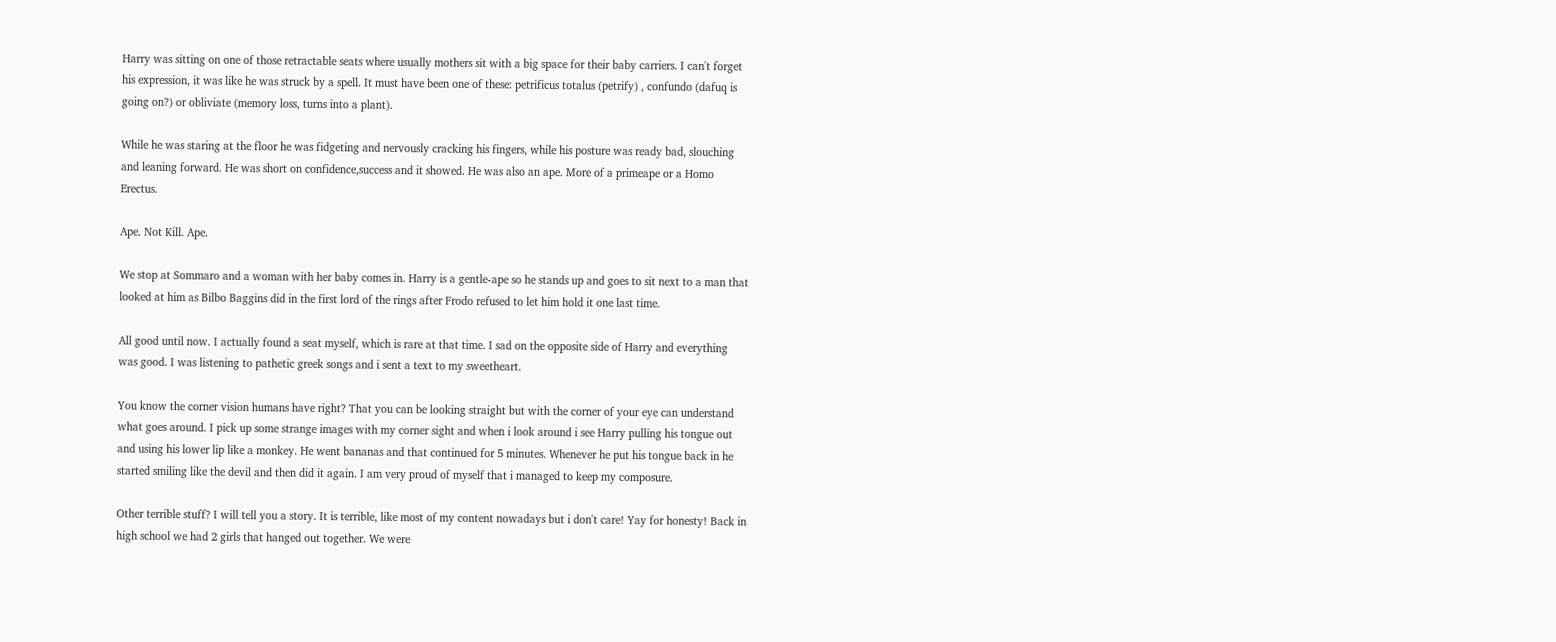Harry was sitting on one of those retractable seats where usually mothers sit with a big space for their baby carriers. I can't forget his expression, it was like he was struck by a spell. It must have been one of these: petrificus totalus (petrify) , confundo (dafuq is going on?) or obliviate (memory loss, turns into a plant).

While he was staring at the floor he was fidgeting and nervously cracking his fingers, while his posture was ready bad, slouching and leaning forward. He was short on confidence,success and it showed. He was also an ape. More of a primeape or a Homo Erectus.

Ape. Not Kill. Ape.

We stop at Sommaro and a woman with her baby comes in. Harry is a gentle-ape so he stands up and goes to sit next to a man that looked at him as Bilbo Baggins did in the first lord of the rings after Frodo refused to let him hold it one last time.

All good until now. I actually found a seat myself, which is rare at that time. I sad on the opposite side of Harry and everything was good. I was listening to pathetic greek songs and i sent a text to my sweetheart.

You know the corner vision humans have right? That you can be looking straight but with the corner of your eye can understand what goes around. I pick up some strange images with my corner sight and when i look around i see Harry pulling his tongue out and using his lower lip like a monkey. He went bananas and that continued for 5 minutes. Whenever he put his tongue back in he started smiling like the devil and then did it again. I am very proud of myself that i managed to keep my composure.

Other terrible stuff? I will tell you a story. It is terrible, like most of my content nowadays but i don't care! Yay for honesty! Back in high school we had 2 girls that hanged out together. We were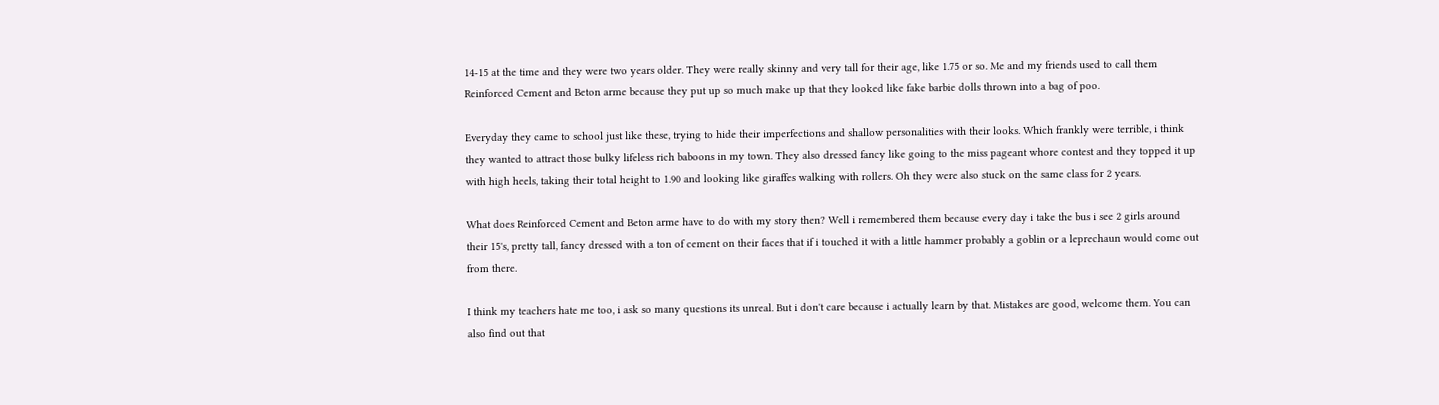14-15 at the time and they were two years older. They were really skinny and very tall for their age, like 1.75 or so. Me and my friends used to call them Reinforced Cement and Beton arme because they put up so much make up that they looked like fake barbie dolls thrown into a bag of poo.

Everyday they came to school just like these, trying to hide their imperfections and shallow personalities with their looks. Which frankly were terrible, i think they wanted to attract those bulky lifeless rich baboons in my town. They also dressed fancy like going to the miss pageant whore contest and they topped it up with high heels, taking their total height to 1.90 and looking like giraffes walking with rollers. Oh they were also stuck on the same class for 2 years.

What does Reinforced Cement and Beton arme have to do with my story then? Well i remembered them because every day i take the bus i see 2 girls around their 15's, pretty tall, fancy dressed with a ton of cement on their faces that if i touched it with a little hammer probably a goblin or a leprechaun would come out from there.

I think my teachers hate me too, i ask so many questions its unreal. But i don't care because i actually learn by that. Mistakes are good, welcome them. You can also find out that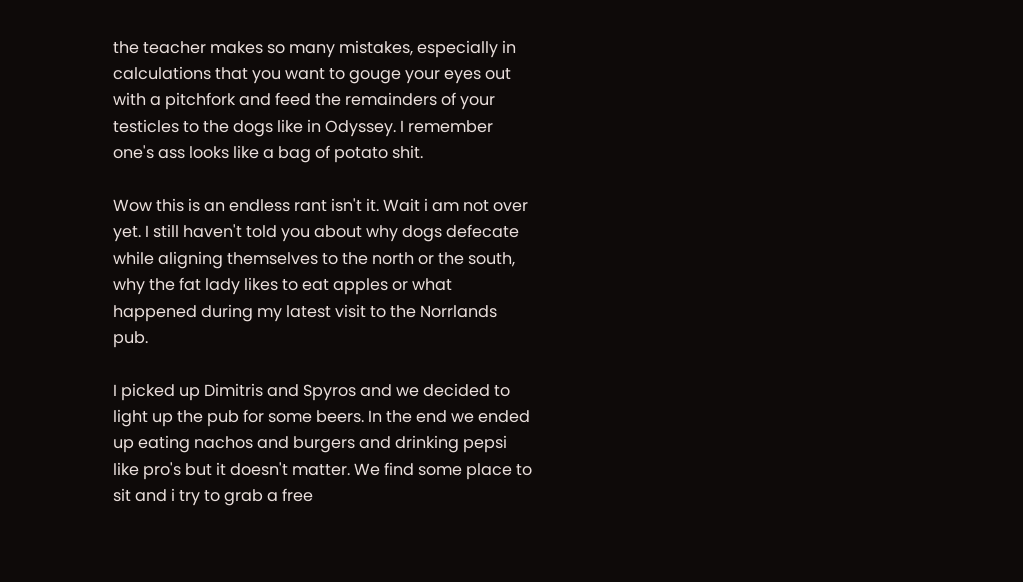the teacher makes so many mistakes, especially in calculations that you want to gouge your eyes out with a pitchfork and feed the remainders of your testicles to the dogs like in Odyssey. I remember one's ass looks like a bag of potato shit.

Wow this is an endless rant isn't it. Wait i am not over yet. I still haven't told you about why dogs defecate while aligning themselves to the north or the south, why the fat lady likes to eat apples or what happened during my latest visit to the Norrlands pub.

I picked up Dimitris and Spyros and we decided to light up the pub for some beers. In the end we ended up eating nachos and burgers and drinking pepsi like pro's but it doesn't matter. We find some place to sit and i try to grab a free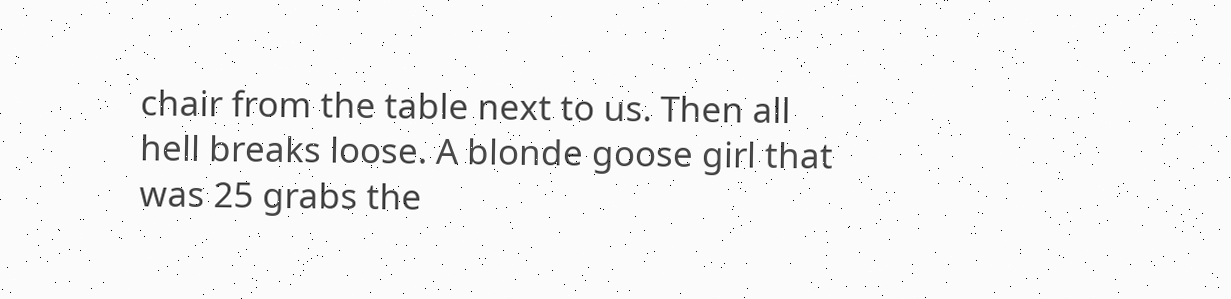chair from the table next to us. Then all hell breaks loose. A blonde goose girl that was 25 grabs the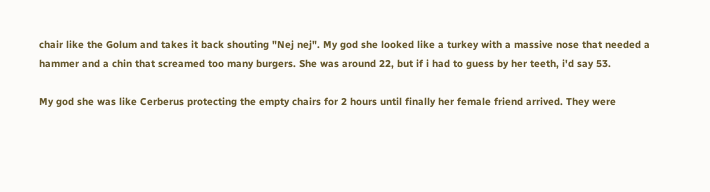chair like the Golum and takes it back shouting "Nej nej". My god she looked like a turkey with a massive nose that needed a hammer and a chin that screamed too many burgers. She was around 22, but if i had to guess by her teeth, i'd say 53.

My god she was like Cerberus protecting the empty chairs for 2 hours until finally her female friend arrived. They were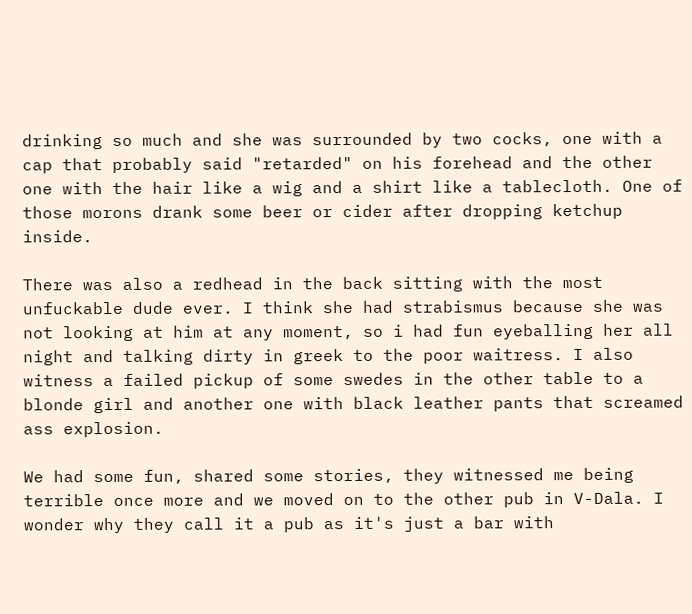drinking so much and she was surrounded by two cocks, one with a cap that probably said "retarded" on his forehead and the other one with the hair like a wig and a shirt like a tablecloth. One of those morons drank some beer or cider after dropping ketchup inside.

There was also a redhead in the back sitting with the most unfuckable dude ever. I think she had strabismus because she was not looking at him at any moment, so i had fun eyeballing her all night and talking dirty in greek to the poor waitress. I also witness a failed pickup of some swedes in the other table to a blonde girl and another one with black leather pants that screamed ass explosion.

We had some fun, shared some stories, they witnessed me being terrible once more and we moved on to the other pub in V-Dala. I wonder why they call it a pub as it's just a bar with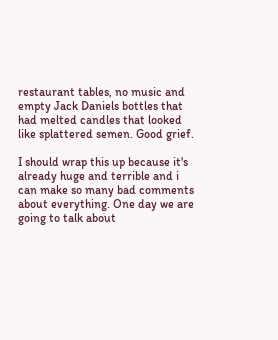restaurant tables, no music and empty Jack Daniels bottles that had melted candles that looked like splattered semen. Good grief.

I should wrap this up because it's already huge and terrible and i can make so many bad comments about everything. One day we are going to talk about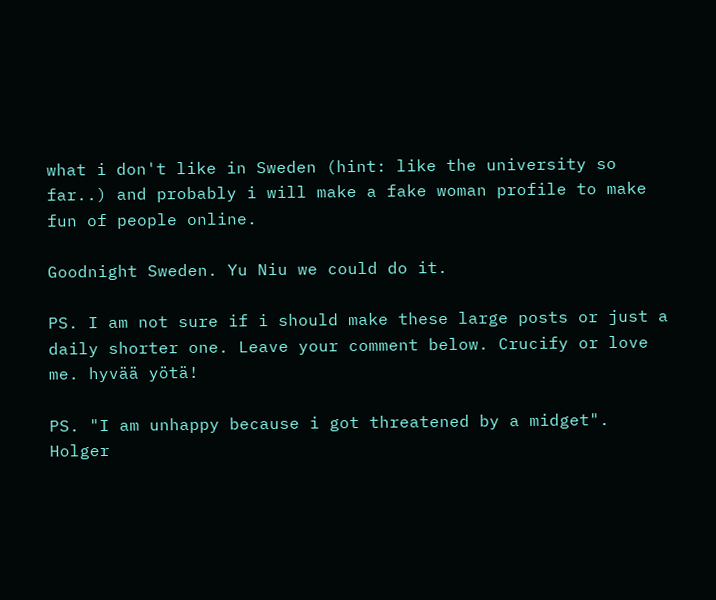what i don't like in Sweden (hint: like the university so far..) and probably i will make a fake woman profile to make fun of people online.

Goodnight Sweden. Yu Niu we could do it.

PS. I am not sure if i should make these large posts or just a daily shorter one. Leave your comment below. Crucify or love me. hyvää yötä!

PS. "I am unhappy because i got threatened by a midget". Holger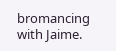bromancing with Jaime.